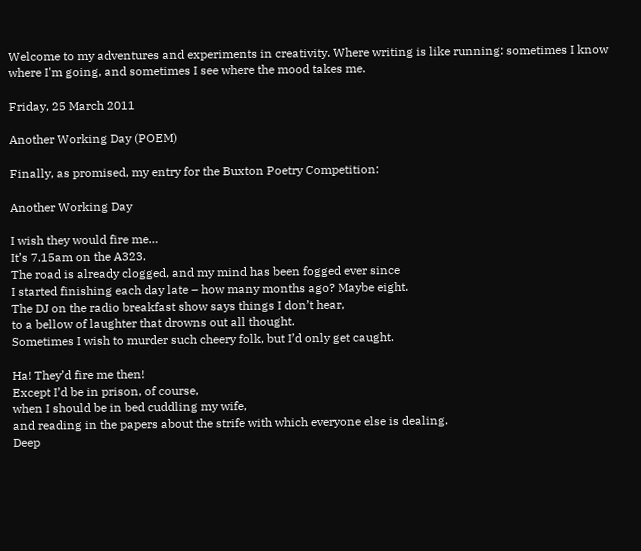Welcome to my adventures and experiments in creativity. Where writing is like running: sometimes I know where I'm going, and sometimes I see where the mood takes me.

Friday, 25 March 2011

Another Working Day (POEM)

Finally, as promised, my entry for the Buxton Poetry Competition:

Another Working Day

I wish they would fire me…
It’s 7.15am on the A323.
The road is already clogged, and my mind has been fogged ever since
I started finishing each day late – how many months ago? Maybe eight.
The DJ on the radio breakfast show says things I don’t hear,
to a bellow of laughter that drowns out all thought.
Sometimes I wish to murder such cheery folk, but I’d only get caught.

Ha! They’d fire me then!
Except I’d be in prison, of course,
when I should be in bed cuddling my wife,
and reading in the papers about the strife with which everyone else is dealing.
Deep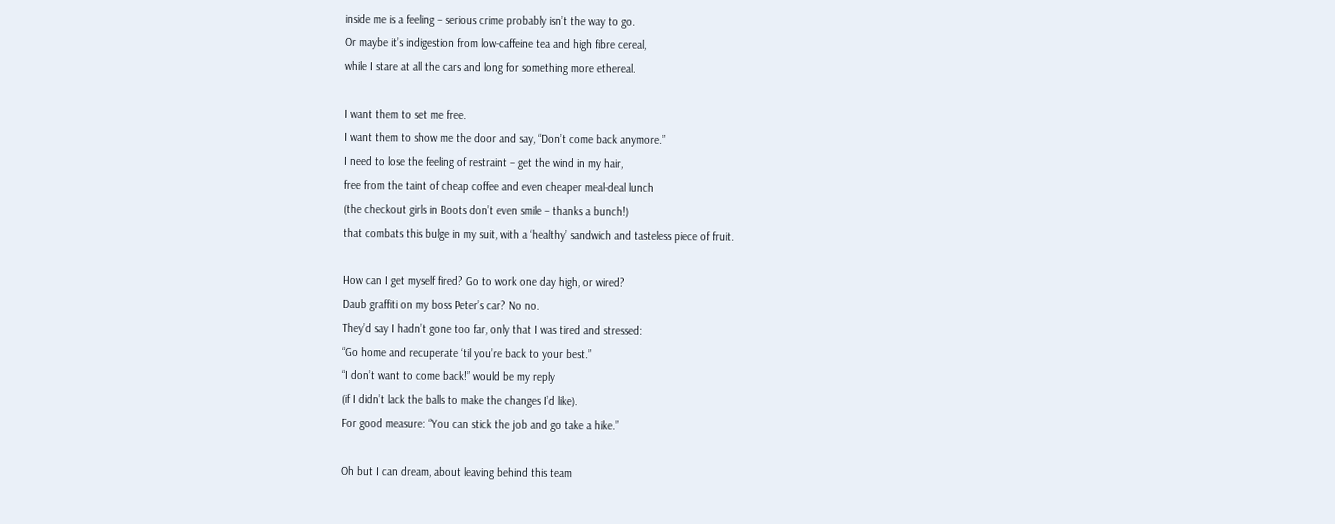inside me is a feeling – serious crime probably isn’t the way to go.
Or maybe it’s indigestion from low-caffeine tea and high fibre cereal,
while I stare at all the cars and long for something more ethereal.

I want them to set me free.
I want them to show me the door and say, “Don’t come back anymore.”
I need to lose the feeling of restraint – get the wind in my hair,
free from the taint of cheap coffee and even cheaper meal-deal lunch
(the checkout girls in Boots don’t even smile – thanks a bunch!)
that combats this bulge in my suit, with a ‘healthy’ sandwich and tasteless piece of fruit.

How can I get myself fired? Go to work one day high, or wired?
Daub graffiti on my boss Peter’s car? No no.
They’d say I hadn’t gone too far, only that I was tired and stressed:
“Go home and recuperate ‘til you’re back to your best.”
“I don’t want to come back!” would be my reply
(if I didn’t lack the balls to make the changes I’d like).
For good measure: “You can stick the job and go take a hike.”

Oh but I can dream, about leaving behind this team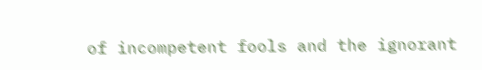of incompetent fools and the ignorant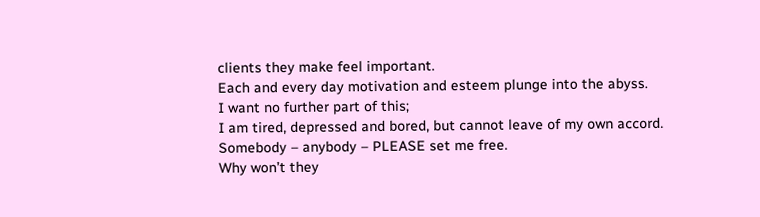clients they make feel important.
Each and every day motivation and esteem plunge into the abyss.
I want no further part of this;
I am tired, depressed and bored, but cannot leave of my own accord.
Somebody – anybody – PLEASE set me free.
Why won’t they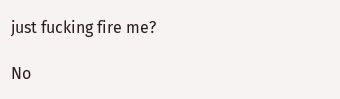just fucking fire me?

No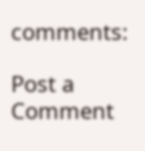comments:

Post a Comment